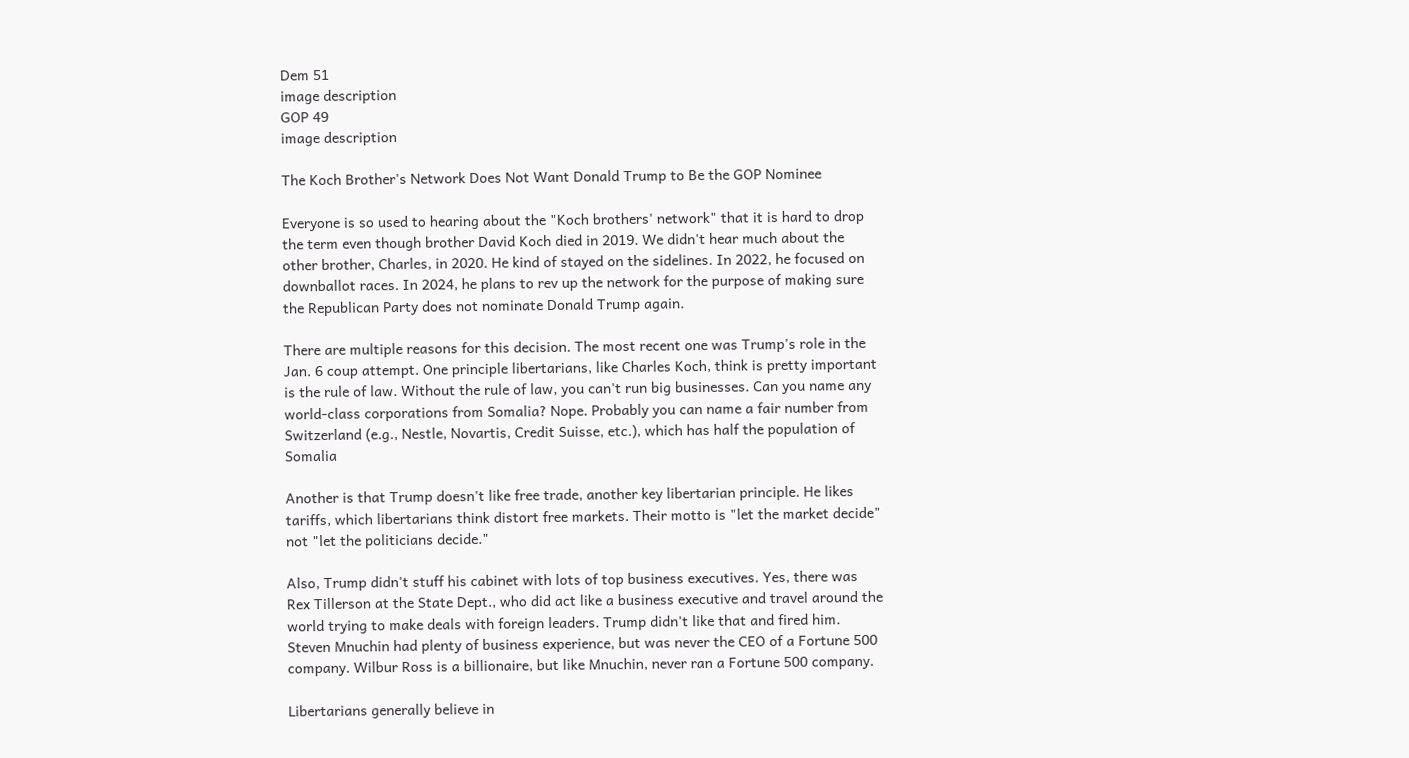Dem 51
image description
GOP 49
image description

The Koch Brother's Network Does Not Want Donald Trump to Be the GOP Nominee

Everyone is so used to hearing about the "Koch brothers' network" that it is hard to drop the term even though brother David Koch died in 2019. We didn't hear much about the other brother, Charles, in 2020. He kind of stayed on the sidelines. In 2022, he focused on downballot races. In 2024, he plans to rev up the network for the purpose of making sure the Republican Party does not nominate Donald Trump again.

There are multiple reasons for this decision. The most recent one was Trump's role in the Jan. 6 coup attempt. One principle libertarians, like Charles Koch, think is pretty important is the rule of law. Without the rule of law, you can't run big businesses. Can you name any world-class corporations from Somalia? Nope. Probably you can name a fair number from Switzerland (e.g., Nestle, Novartis, Credit Suisse, etc.), which has half the population of Somalia

Another is that Trump doesn't like free trade, another key libertarian principle. He likes tariffs, which libertarians think distort free markets. Their motto is "let the market decide" not "let the politicians decide."

Also, Trump didn't stuff his cabinet with lots of top business executives. Yes, there was Rex Tillerson at the State Dept., who did act like a business executive and travel around the world trying to make deals with foreign leaders. Trump didn't like that and fired him. Steven Mnuchin had plenty of business experience, but was never the CEO of a Fortune 500 company. Wilbur Ross is a billionaire, but like Mnuchin, never ran a Fortune 500 company.

Libertarians generally believe in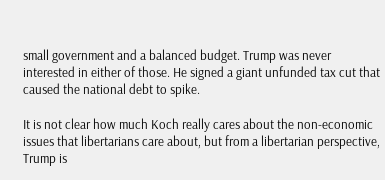small government and a balanced budget. Trump was never interested in either of those. He signed a giant unfunded tax cut that caused the national debt to spike.

It is not clear how much Koch really cares about the non-economic issues that libertarians care about, but from a libertarian perspective, Trump is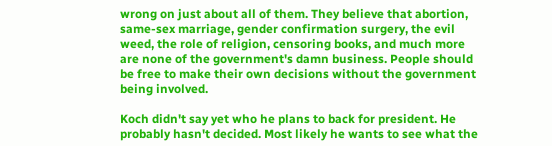wrong on just about all of them. They believe that abortion, same-sex marriage, gender confirmation surgery, the evil weed, the role of religion, censoring books, and much more are none of the government's damn business. People should be free to make their own decisions without the government being involved.

Koch didn't say yet who he plans to back for president. He probably hasn't decided. Most likely he wants to see what the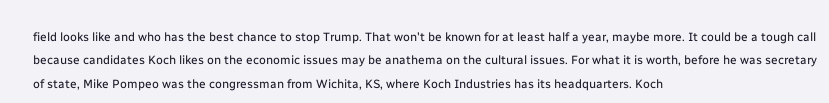field looks like and who has the best chance to stop Trump. That won't be known for at least half a year, maybe more. It could be a tough call because candidates Koch likes on the economic issues may be anathema on the cultural issues. For what it is worth, before he was secretary of state, Mike Pompeo was the congressman from Wichita, KS, where Koch Industries has its headquarters. Koch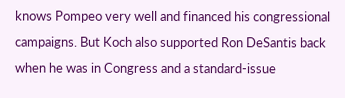knows Pompeo very well and financed his congressional campaigns. But Koch also supported Ron DeSantis back when he was in Congress and a standard-issue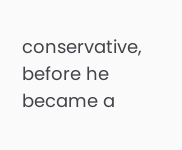conservative, before he became a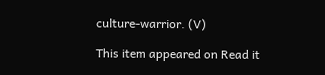culture-warrior. (V)

This item appeared on Read it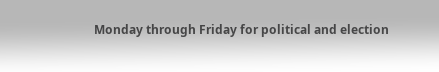Monday through Friday for political and election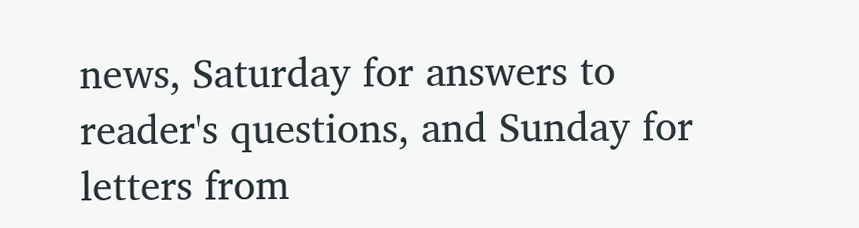news, Saturday for answers to reader's questions, and Sunday for letters from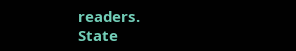readers.                     State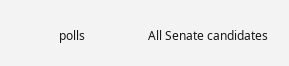polls                     All Senate candidates